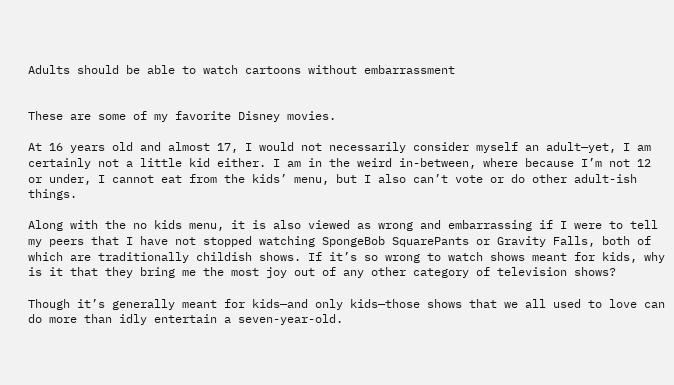Adults should be able to watch cartoons without embarrassment


These are some of my favorite Disney movies.

At 16 years old and almost 17, I would not necessarily consider myself an adult—yet, I am certainly not a little kid either. I am in the weird in-between, where because I’m not 12 or under, I cannot eat from the kids’ menu, but I also can’t vote or do other adult-ish things.

Along with the no kids menu, it is also viewed as wrong and embarrassing if I were to tell my peers that I have not stopped watching SpongeBob SquarePants or Gravity Falls, both of which are traditionally childish shows. If it’s so wrong to watch shows meant for kids, why is it that they bring me the most joy out of any other category of television shows?

Though it’s generally meant for kids—and only kids—those shows that we all used to love can do more than idly entertain a seven-year-old.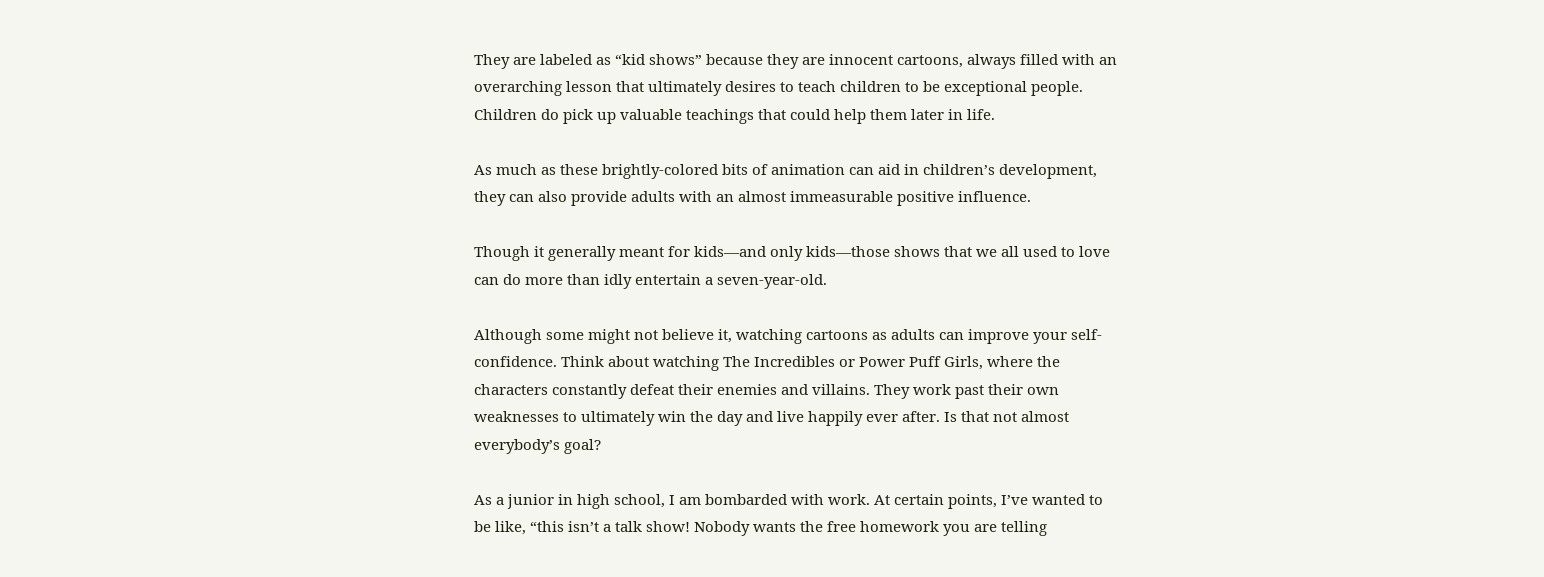They are labeled as “kid shows” because they are innocent cartoons, always filled with an overarching lesson that ultimately desires to teach children to be exceptional people. Children do pick up valuable teachings that could help them later in life.

As much as these brightly-colored bits of animation can aid in children’s development, they can also provide adults with an almost immeasurable positive influence.

Though it generally meant for kids—and only kids—those shows that we all used to love can do more than idly entertain a seven-year-old.

Although some might not believe it, watching cartoons as adults can improve your self-confidence. Think about watching The Incredibles or Power Puff Girls, where the characters constantly defeat their enemies and villains. They work past their own weaknesses to ultimately win the day and live happily ever after. Is that not almost everybody’s goal?

As a junior in high school, I am bombarded with work. At certain points, I’ve wanted to be like, “this isn’t a talk show! Nobody wants the free homework you are telling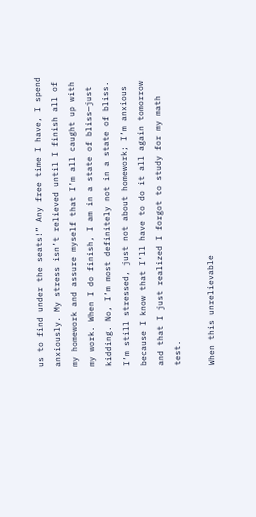us to find under the seats!” Any free time I have, I spend anxiously. My stress isn’t relieved until I finish all of my homework and assure myself that I’m all caught up with my work. When I do finish, I am in a state of bliss—just kidding. No, I’m most definitely not in a state of bliss. I’m still stressed, just not about homework; I’m anxious because I know that I’ll have to do it all again tomorrow and that I just realized I forgot to study for my math test.

When this unrelievable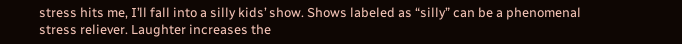stress hits me, I’ll fall into a silly kids’ show. Shows labeled as “silly” can be a phenomenal stress reliever. Laughter increases the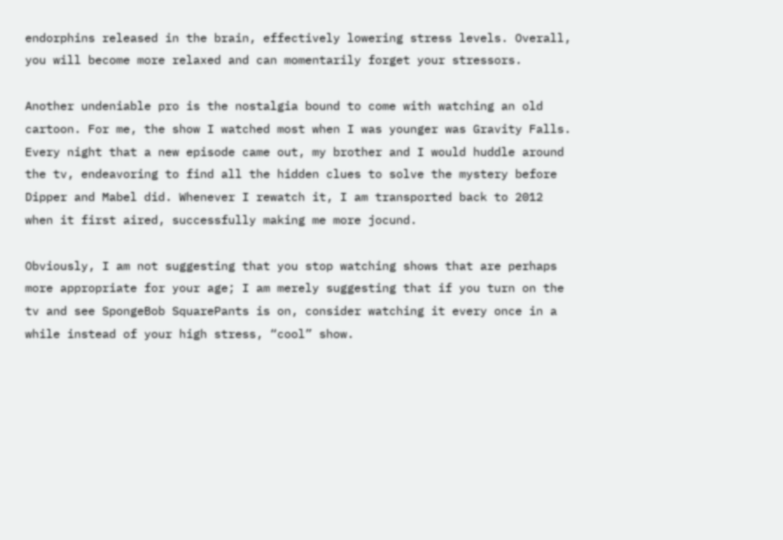endorphins released in the brain, effectively lowering stress levels. Overall, you will become more relaxed and can momentarily forget your stressors.

Another undeniable pro is the nostalgia bound to come with watching an old cartoon. For me, the show I watched most when I was younger was Gravity Falls. Every night that a new episode came out, my brother and I would huddle around the tv, endeavoring to find all the hidden clues to solve the mystery before Dipper and Mabel did. Whenever I rewatch it, I am transported back to 2012 when it first aired, successfully making me more jocund.

Obviously, I am not suggesting that you stop watching shows that are perhaps more appropriate for your age; I am merely suggesting that if you turn on the tv and see SpongeBob SquarePants is on, consider watching it every once in a while instead of your high stress, “cool” show.